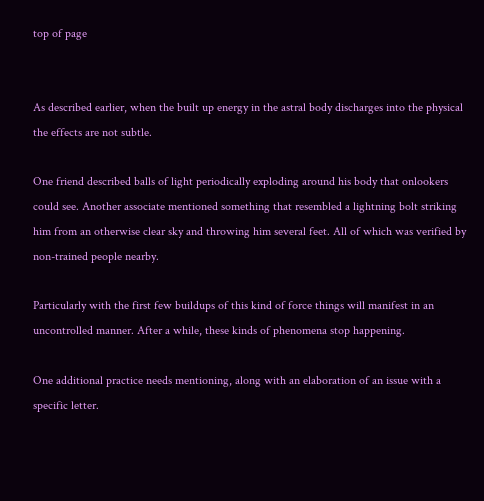top of page


As described earlier, when the built up energy in the astral body discharges into the physical the effects are not subtle.

One friend described balls of light periodically exploding around his body that onlookers could see. Another associate mentioned something that resembled a lightning bolt striking him from an otherwise clear sky and throwing him several feet. All of which was verified by non-trained people nearby.

Particularly with the first few buildups of this kind of force things will manifest in an uncontrolled manner. After a while, these kinds of phenomena stop happening.

One additional practice needs mentioning, along with an elaboration of an issue with a specific letter.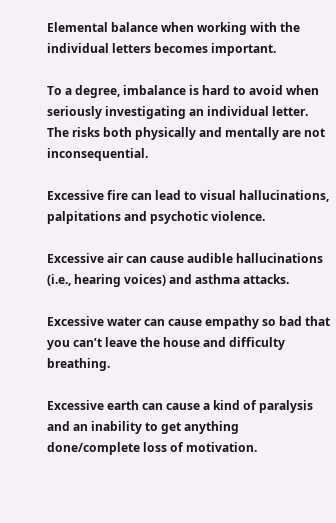Elemental balance when working with the individual letters becomes important.

To a degree, imbalance is hard to avoid when seriously investigating an individual letter. The risks both physically and mentally are not inconsequential.

Excessive fire can lead to visual hallucinations, palpitations and psychotic violence.

Excessive air can cause audible hallucinations (i.e., hearing voices) and asthma attacks.

Excessive water can cause empathy so bad that you can’t leave the house and difficulty breathing.

Excessive earth can cause a kind of paralysis and an inability to get anything done/complete loss of motivation.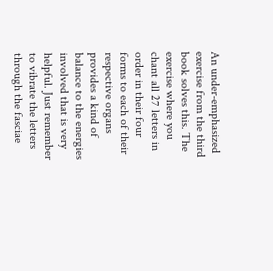An under-emphasized exercise from the third book solves this. The exercise where you chant all 27 letters in order in their four forms to each of their respective organs provides a kind of balance to the energies involved that is very helpful. Just remember to vibrate the letters through the fasciae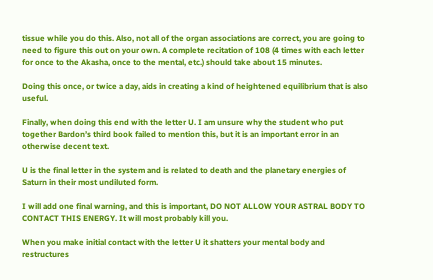tissue while you do this. Also, not all of the organ associations are correct, you are going to need to figure this out on your own. A complete recitation of 108 (4 times with each letter for once to the Akasha, once to the mental, etc.) should take about 15 minutes.

Doing this once, or twice a day, aids in creating a kind of heightened equilibrium that is also useful.

Finally, when doing this end with the letter U. I am unsure why the student who put together Bardon’s third book failed to mention this, but it is an important error in an otherwise decent text.

U is the final letter in the system and is related to death and the planetary energies of Saturn in their most undiluted form.

I will add one final warning, and this is important, DO NOT ALLOW YOUR ASTRAL BODY TO CONTACT THIS ENERGY. It will most probably kill you.

When you make initial contact with the letter U it shatters your mental body and restructures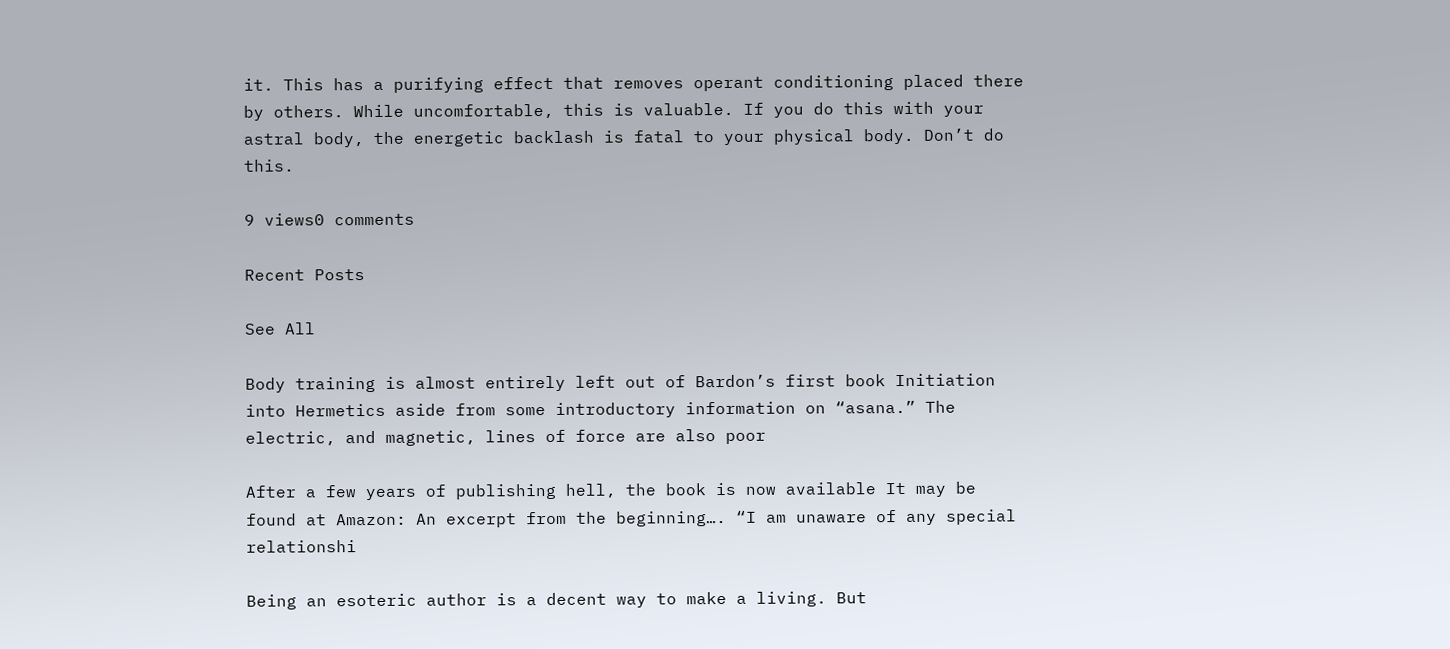it. This has a purifying effect that removes operant conditioning placed there by others. While uncomfortable, this is valuable. If you do this with your astral body, the energetic backlash is fatal to your physical body. Don’t do this.

9 views0 comments

Recent Posts

See All

Body training is almost entirely left out of Bardon’s first book Initiation into Hermetics aside from some introductory information on “asana.” The electric, and magnetic, lines of force are also poor

After a few years of publishing hell, the book is now available It may be found at Amazon: An excerpt from the beginning…. “I am unaware of any special relationshi

Being an esoteric author is a decent way to make a living. But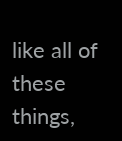like all of these things,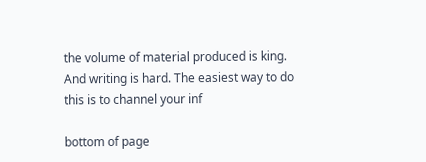the volume of material produced is king. And writing is hard. The easiest way to do this is to channel your inf

bottom of page